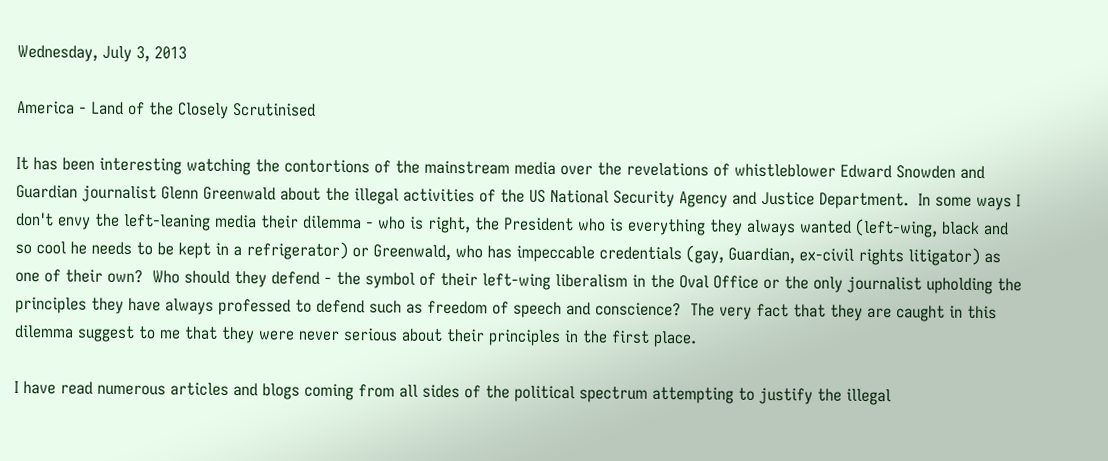Wednesday, July 3, 2013

America - Land of the Closely Scrutinised

It has been interesting watching the contortions of the mainstream media over the revelations of whistleblower Edward Snowden and Guardian journalist Glenn Greenwald about the illegal activities of the US National Security Agency and Justice Department.  In some ways I don't envy the left-leaning media their dilemma - who is right, the President who is everything they always wanted (left-wing, black and so cool he needs to be kept in a refrigerator) or Greenwald, who has impeccable credentials (gay, Guardian, ex-civil rights litigator) as one of their own?  Who should they defend - the symbol of their left-wing liberalism in the Oval Office or the only journalist upholding the principles they have always professed to defend such as freedom of speech and conscience?  The very fact that they are caught in this dilemma suggest to me that they were never serious about their principles in the first place.

I have read numerous articles and blogs coming from all sides of the political spectrum attempting to justify the illegal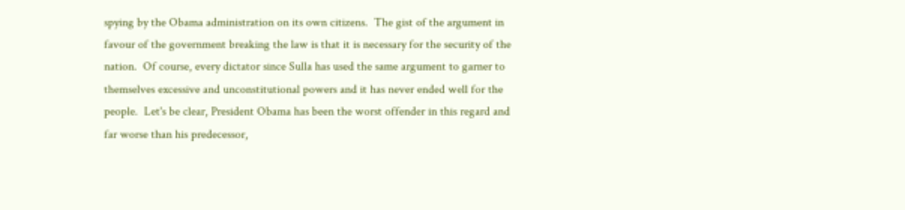spying by the Obama administration on its own citizens.  The gist of the argument in favour of the government breaking the law is that it is necessary for the security of the nation.  Of course, every dictator since Sulla has used the same argument to garner to themselves excessive and unconstitutional powers and it has never ended well for the people.  Let's be clear, President Obama has been the worst offender in this regard and far worse than his predecessor,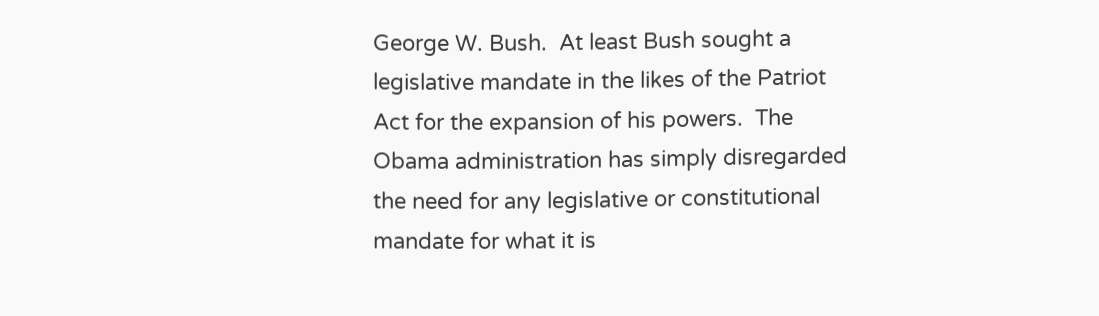George W. Bush.  At least Bush sought a legislative mandate in the likes of the Patriot Act for the expansion of his powers.  The Obama administration has simply disregarded the need for any legislative or constitutional mandate for what it is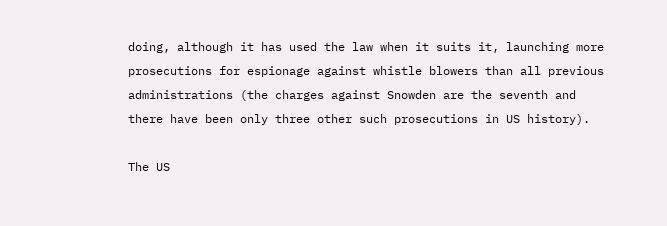doing, although it has used the law when it suits it, launching more prosecutions for espionage against whistle blowers than all previous administrations (the charges against Snowden are the seventh and there have been only three other such prosecutions in US history).

The US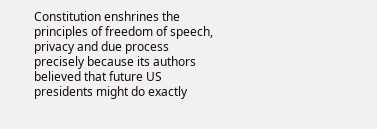Constitution enshrines the principles of freedom of speech, privacy and due process precisely because its authors believed that future US presidents might do exactly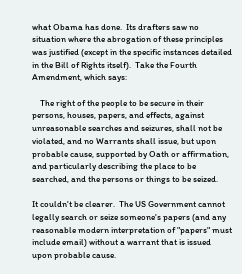what Obama has done.  Its drafters saw no situation where the abrogation of these principles was justified (except in the specific instances detailed in the Bill of Rights itself).  Take the Fourth Amendment, which says:

    The right of the people to be secure in their persons, houses, papers, and effects, against unreasonable searches and seizures, shall not be violated, and no Warrants shall issue, but upon probable cause, supported by Oath or affirmation, and particularly describing the place to be searched, and the persons or things to be seized.

It couldn't be clearer.  The US Government cannot legally search or seize someone's papers (and any reasonable modern interpretation of "papers" must include email) without a warrant that is issued upon probable cause.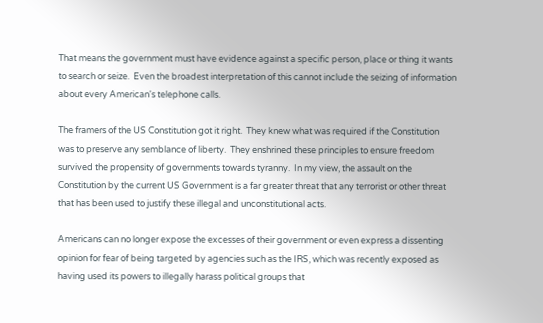That means the government must have evidence against a specific person, place or thing it wants to search or seize.  Even the broadest interpretation of this cannot include the seizing of information about every American's telephone calls.

The framers of the US Constitution got it right.  They knew what was required if the Constitution was to preserve any semblance of liberty.  They enshrined these principles to ensure freedom survived the propensity of governments towards tyranny.  In my view, the assault on the Constitution by the current US Government is a far greater threat that any terrorist or other threat that has been used to justify these illegal and unconstitutional acts.

Americans can no longer expose the excesses of their government or even express a dissenting opinion for fear of being targeted by agencies such as the IRS, which was recently exposed as having used its powers to illegally harass political groups that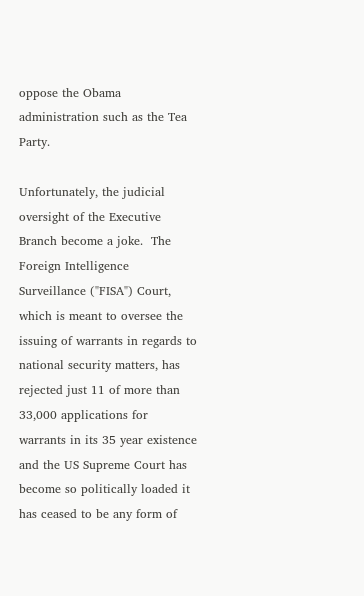oppose the Obama administration such as the Tea Party.

Unfortunately, the judicial oversight of the Executive Branch become a joke.  The Foreign Intelligence Surveillance ("FISA") Court, which is meant to oversee the issuing of warrants in regards to national security matters, has rejected just 11 of more than 33,000 applications for warrants in its 35 year existence and the US Supreme Court has become so politically loaded it has ceased to be any form of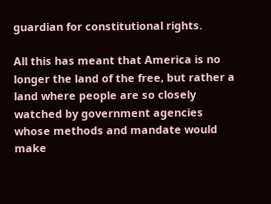guardian for constitutional rights.

All this has meant that America is no longer the land of the free, but rather a land where people are so closely watched by government agencies whose methods and mandate would make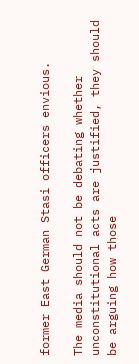former East German Stasi officers envious.

The media should not be debating whether unconstitutional acts are justified, they should be arguing how those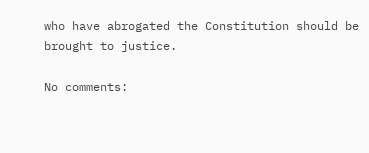who have abrogated the Constitution should be brought to justice.

No comments: